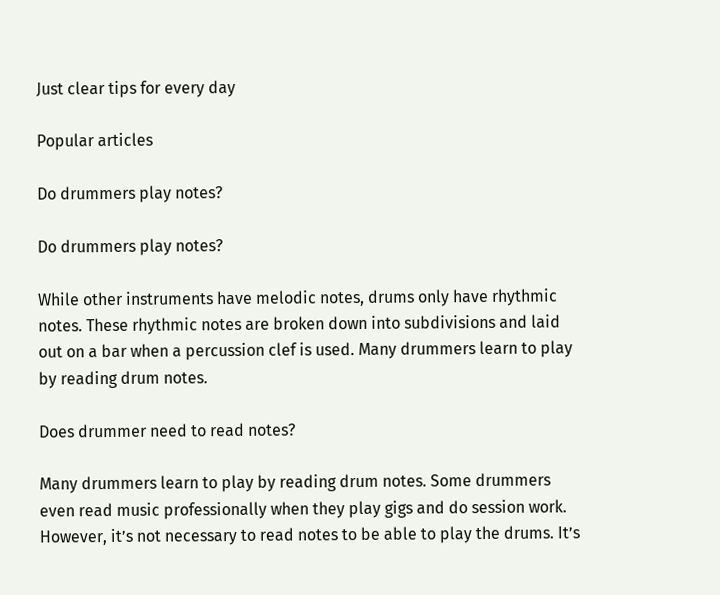Just clear tips for every day

Popular articles

Do drummers play notes?

Do drummers play notes?

While other instruments have melodic notes, drums only have rhythmic notes. These rhythmic notes are broken down into subdivisions and laid out on a bar when a percussion clef is used. Many drummers learn to play by reading drum notes.

Does drummer need to read notes?

Many drummers learn to play by reading drum notes. Some drummers even read music professionally when they play gigs and do session work. However, it’s not necessary to read notes to be able to play the drums. It’s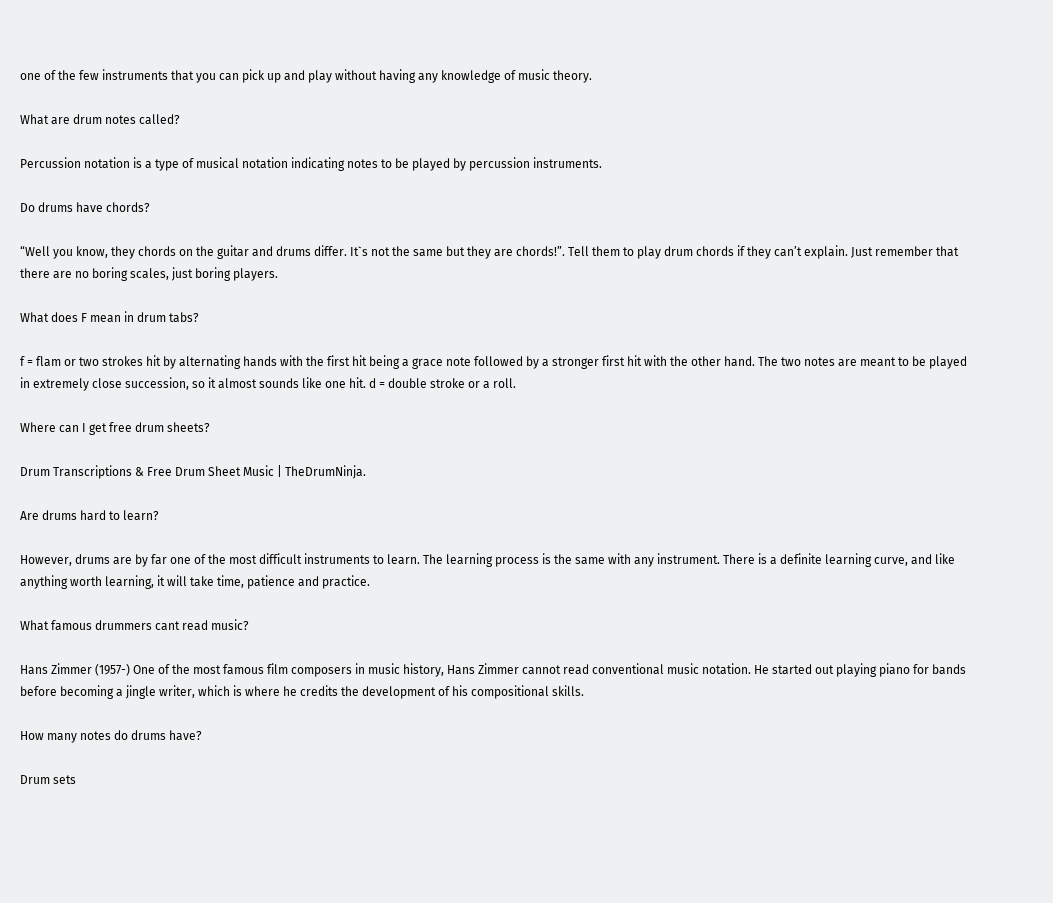one of the few instruments that you can pick up and play without having any knowledge of music theory.

What are drum notes called?

Percussion notation is a type of musical notation indicating notes to be played by percussion instruments.

Do drums have chords?

“Well you know, they chords on the guitar and drums differ. It`s not the same but they are chords!”. Tell them to play drum chords if they can’t explain. Just remember that there are no boring scales, just boring players.

What does F mean in drum tabs?

f = flam or two strokes hit by alternating hands with the first hit being a grace note followed by a stronger first hit with the other hand. The two notes are meant to be played in extremely close succession, so it almost sounds like one hit. d = double stroke or a roll.

Where can I get free drum sheets?

Drum Transcriptions & Free Drum Sheet Music | TheDrumNinja.

Are drums hard to learn?

However, drums are by far one of the most difficult instruments to learn. The learning process is the same with any instrument. There is a definite learning curve, and like anything worth learning, it will take time, patience and practice.

What famous drummers cant read music?

Hans Zimmer (1957-) One of the most famous film composers in music history, Hans Zimmer cannot read conventional music notation. He started out playing piano for bands before becoming a jingle writer, which is where he credits the development of his compositional skills.

How many notes do drums have?

Drum sets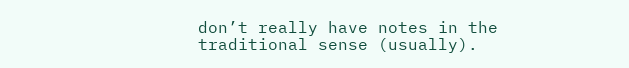don’t really have notes in the traditional sense (usually).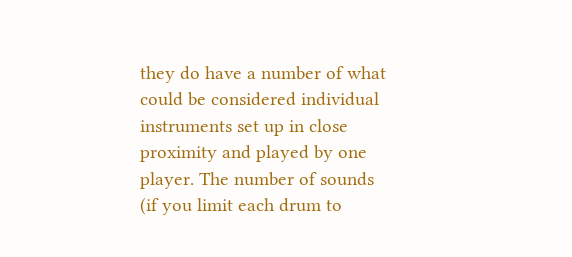they do have a number of what could be considered individual instruments set up in close proximity and played by one player. The number of sounds (if you limit each drum to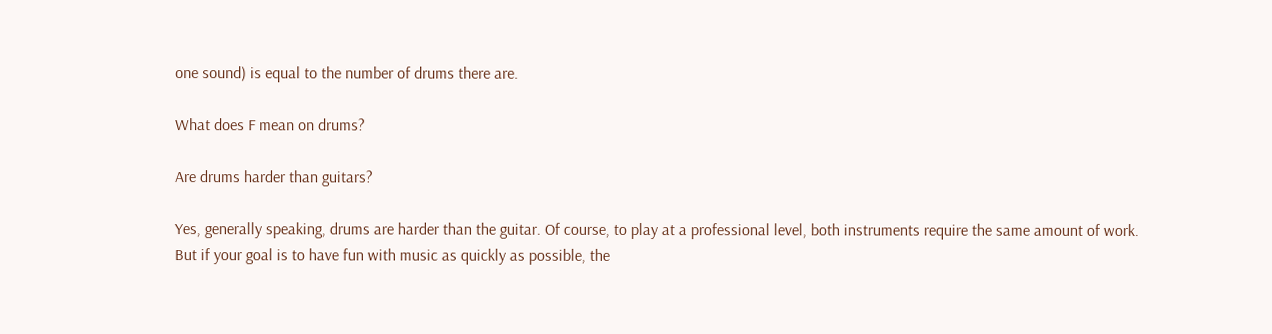one sound) is equal to the number of drums there are.

What does F mean on drums?

Are drums harder than guitars?

Yes, generally speaking, drums are harder than the guitar. Of course, to play at a professional level, both instruments require the same amount of work. But if your goal is to have fun with music as quickly as possible, the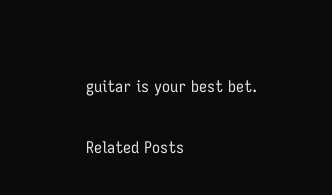guitar is your best bet.

Related Posts